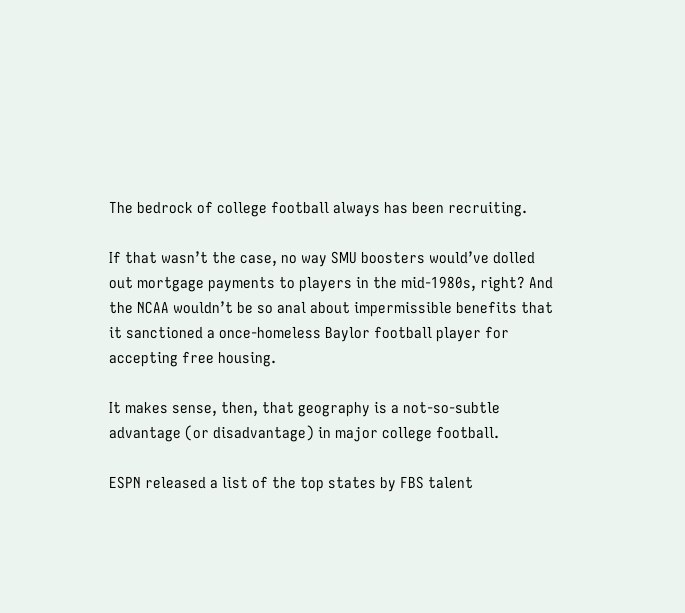The bedrock of college football always has been recruiting.

If that wasn’t the case, no way SMU boosters would’ve dolled out mortgage payments to players in the mid-1980s, right? And the NCAA wouldn’t be so anal about impermissible benefits that it sanctioned a once-homeless Baylor football player for accepting free housing.

It makes sense, then, that geography is a not-so-subtle advantage (or disadvantage) in major college football.

ESPN released a list of the top states by FBS talent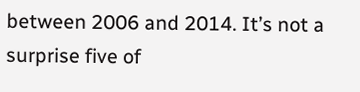between 2006 and 2014. It’s not a surprise five of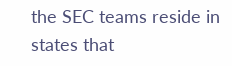the SEC teams reside in states that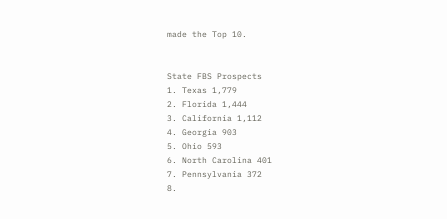made the Top 10.


State FBS Prospects
1. Texas 1,779
2. Florida 1,444
3. California 1,112
4. Georgia 903
5. Ohio 593
6. North Carolina 401
7. Pennsylvania 372
8.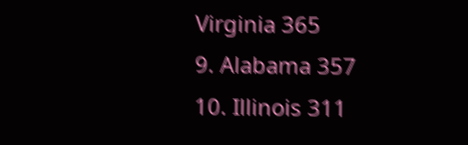Virginia 365
9. Alabama 357
10. Illinois 311